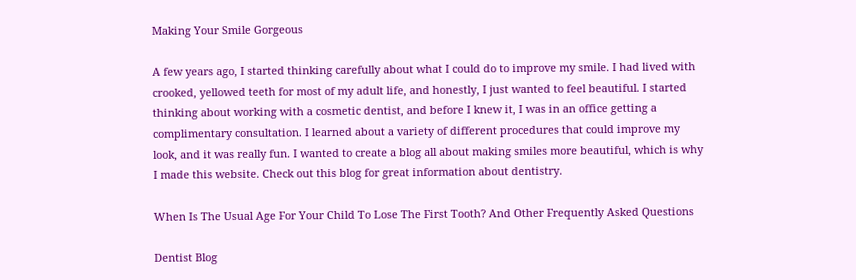Making Your Smile Gorgeous

A few years ago, I started thinking carefully about what I could do to improve my smile. I had lived with crooked, yellowed teeth for most of my adult life, and honestly, I just wanted to feel beautiful. I started thinking about working with a cosmetic dentist, and before I knew it, I was in an office getting a complimentary consultation. I learned about a variety of different procedures that could improve my look, and it was really fun. I wanted to create a blog all about making smiles more beautiful, which is why I made this website. Check out this blog for great information about dentistry.

When Is The Usual Age For Your Child To Lose The First Tooth? And Other Frequently Asked Questions

Dentist Blog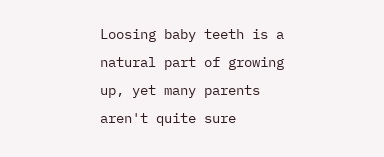Loosing baby teeth is a natural part of growing up, yet many parents aren't quite sure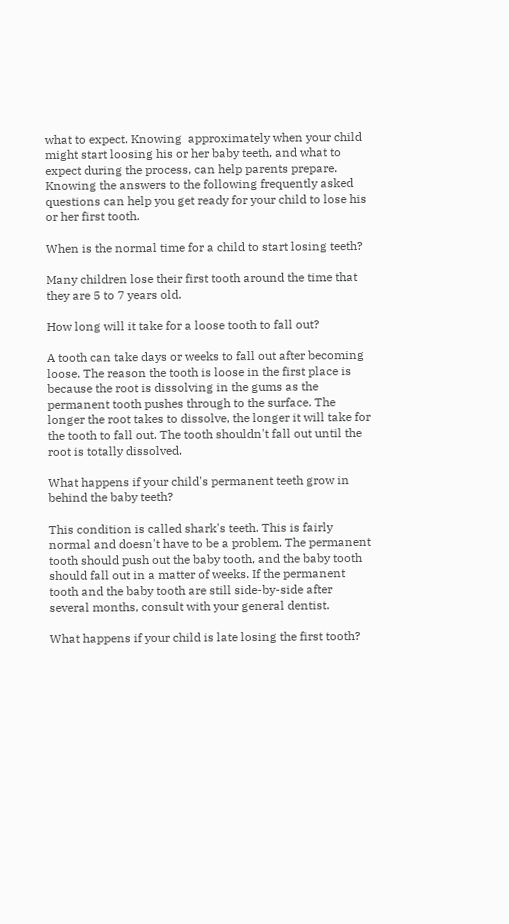what to expect. Knowing  approximately when your child might start loosing his or her baby teeth, and what to expect during the process, can help parents prepare. Knowing the answers to the following frequently asked questions can help you get ready for your child to lose his or her first tooth.

When is the normal time for a child to start losing teeth?

Many children lose their first tooth around the time that they are 5 to 7 years old.

How long will it take for a loose tooth to fall out?

A tooth can take days or weeks to fall out after becoming loose. The reason the tooth is loose in the first place is because the root is dissolving in the gums as the permanent tooth pushes through to the surface. The longer the root takes to dissolve, the longer it will take for the tooth to fall out. The tooth shouldn't fall out until the root is totally dissolved.

What happens if your child's permanent teeth grow in behind the baby teeth?

This condition is called shark's teeth. This is fairly normal and doesn't have to be a problem. The permanent tooth should push out the baby tooth, and the baby tooth should fall out in a matter of weeks. If the permanent tooth and the baby tooth are still side-by-side after several months, consult with your general dentist.

What happens if your child is late losing the first tooth?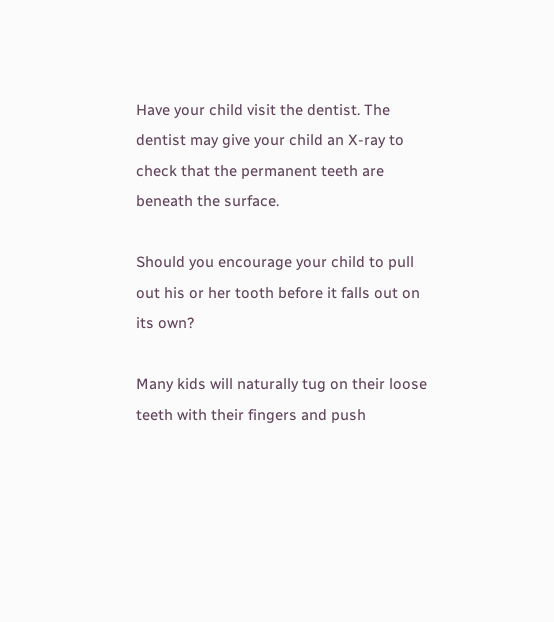Have your child visit the dentist. The dentist may give your child an X-ray to check that the permanent teeth are beneath the surface.

Should you encourage your child to pull out his or her tooth before it falls out on its own?

Many kids will naturally tug on their loose teeth with their fingers and push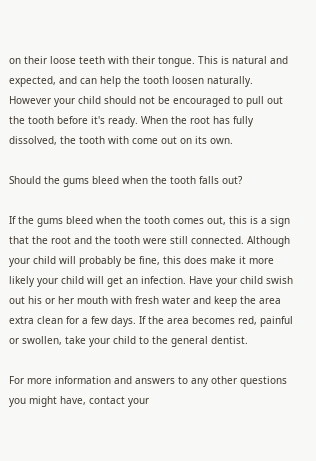on their loose teeth with their tongue. This is natural and expected, and can help the tooth loosen naturally. However your child should not be encouraged to pull out the tooth before it's ready. When the root has fully dissolved, the tooth with come out on its own.

Should the gums bleed when the tooth falls out?

If the gums bleed when the tooth comes out, this is a sign that the root and the tooth were still connected. Although your child will probably be fine, this does make it more likely your child will get an infection. Have your child swish out his or her mouth with fresh water and keep the area extra clean for a few days. If the area becomes red, painful or swollen, take your child to the general dentist.

For more information and answers to any other questions you might have, contact your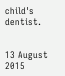child's dentist.


13 August 2015